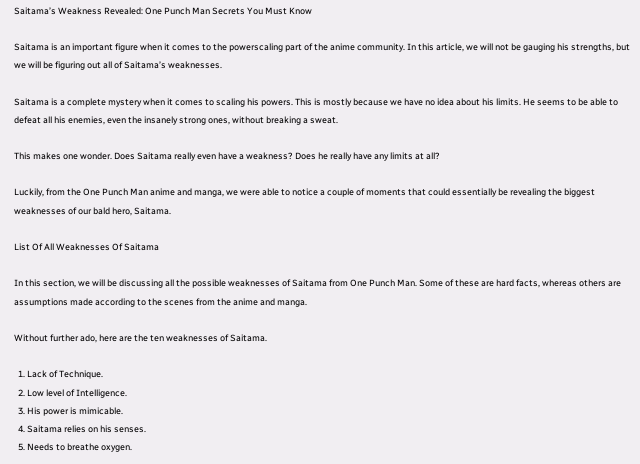Saitama’s Weakness Revealed: One Punch Man Secrets You Must Know

Saitama is an important figure when it comes to the powerscaling part of the anime community. In this article, we will not be gauging his strengths, but we will be figuring out all of Saitama’s weaknesses.

Saitama is a complete mystery when it comes to scaling his powers. This is mostly because we have no idea about his limits. He seems to be able to defeat all his enemies, even the insanely strong ones, without breaking a sweat.

This makes one wonder. Does Saitama really even have a weakness? Does he really have any limits at all?

Luckily, from the One Punch Man anime and manga, we were able to notice a couple of moments that could essentially be revealing the biggest weaknesses of our bald hero, Saitama.

List Of All Weaknesses Of Saitama

In this section, we will be discussing all the possible weaknesses of Saitama from One Punch Man. Some of these are hard facts, whereas others are assumptions made according to the scenes from the anime and manga.

Without further ado, here are the ten weaknesses of Saitama.

  1. Lack of Technique.
  2. Low level of Intelligence.
  3. His power is mimicable.
  4. Saitama relies on his senses.
  5. Needs to breathe oxygen.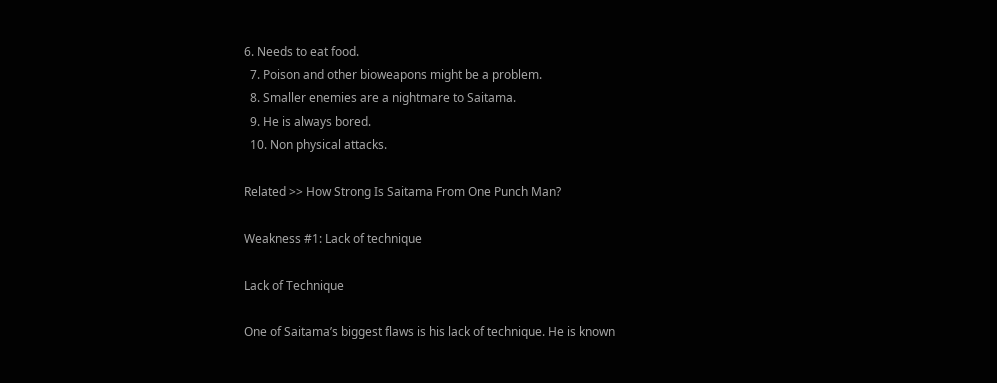6. Needs to eat food.
  7. Poison and other bioweapons might be a problem.
  8. Smaller enemies are a nightmare to Saitama.
  9. He is always bored.
  10. Non physical attacks.

Related >> How Strong Is Saitama From One Punch Man?

Weakness #1: Lack of technique

Lack of Technique

One of Saitama’s biggest flaws is his lack of technique. He is known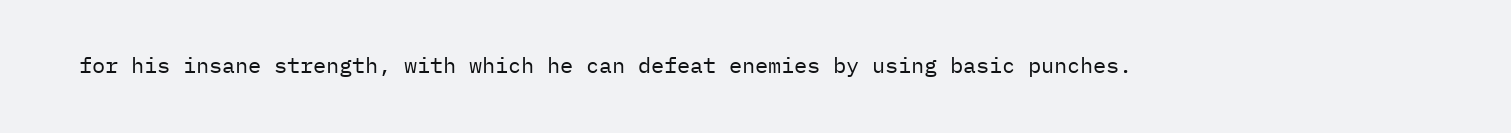for his insane strength, with which he can defeat enemies by using basic punches.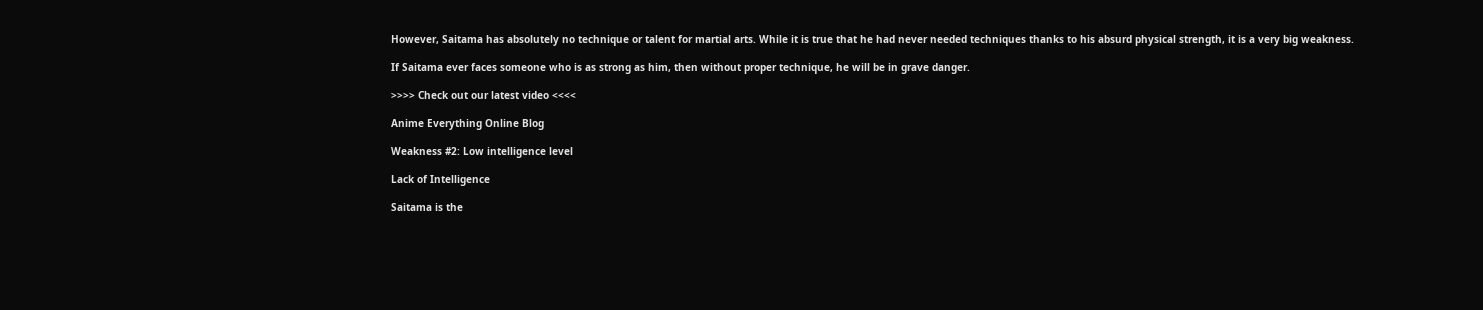However, Saitama has absolutely no technique or talent for martial arts. While it is true that he had never needed techniques thanks to his absurd physical strength, it is a very big weakness.

If Saitama ever faces someone who is as strong as him, then without proper technique, he will be in grave danger.

>>>> Check out our latest video <<<<

Anime Everything Online Blog

Weakness #2: Low intelligence level

Lack of Intelligence

Saitama is the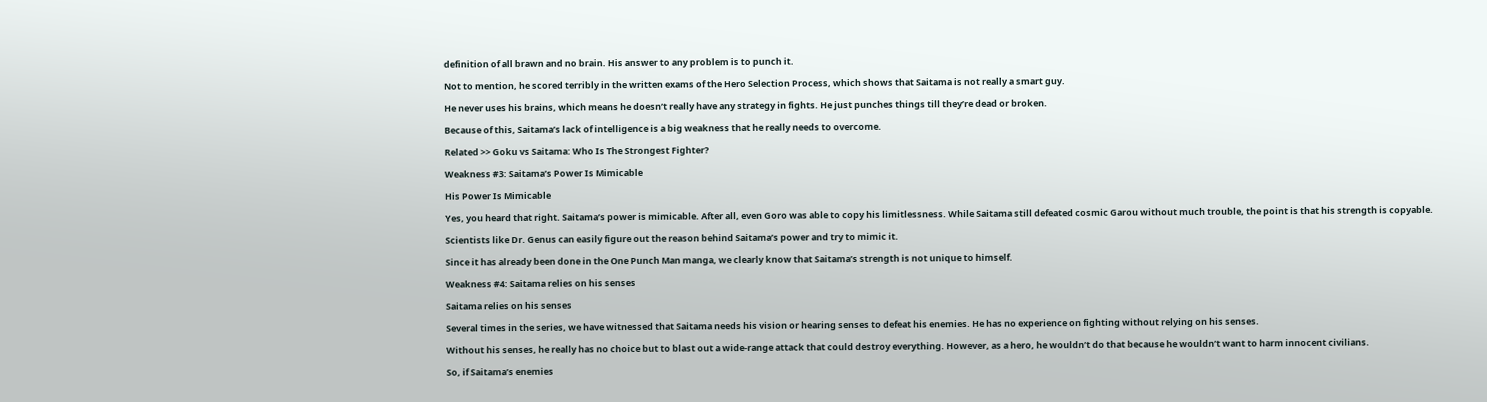definition of all brawn and no brain. His answer to any problem is to punch it.

Not to mention, he scored terribly in the written exams of the Hero Selection Process, which shows that Saitama is not really a smart guy.

He never uses his brains, which means he doesn’t really have any strategy in fights. He just punches things till they’re dead or broken.

Because of this, Saitama’s lack of intelligence is a big weakness that he really needs to overcome.

Related >> Goku vs Saitama: Who Is The Strongest Fighter?

Weakness #3: Saitama’s Power Is Mimicable

His Power Is Mimicable

Yes, you heard that right. Saitama’s power is mimicable. After all, even Goro was able to copy his limitlessness. While Saitama still defeated cosmic Garou without much trouble, the point is that his strength is copyable.

Scientists like Dr. Genus can easily figure out the reason behind Saitama’s power and try to mimic it.

Since it has already been done in the One Punch Man manga, we clearly know that Saitama’s strength is not unique to himself.

Weakness #4: Saitama relies on his senses

Saitama relies on his senses

Several times in the series, we have witnessed that Saitama needs his vision or hearing senses to defeat his enemies. He has no experience on fighting without relying on his senses.

Without his senses, he really has no choice but to blast out a wide-range attack that could destroy everything. However, as a hero, he wouldn’t do that because he wouldn’t want to harm innocent civilians.

So, if Saitama’s enemies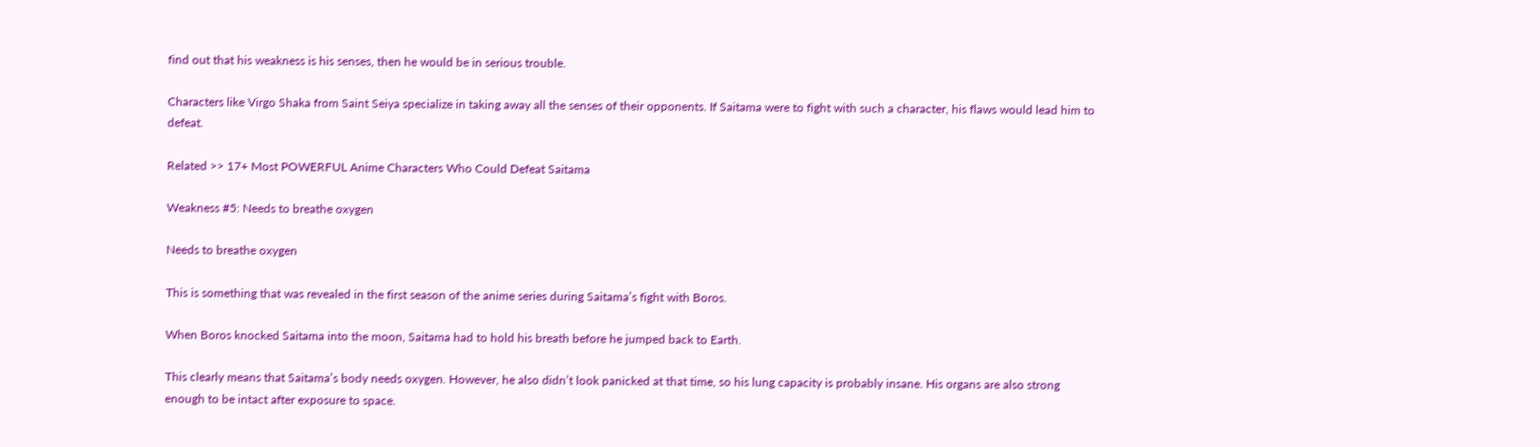find out that his weakness is his senses, then he would be in serious trouble.

Characters like Virgo Shaka from Saint Seiya specialize in taking away all the senses of their opponents. If Saitama were to fight with such a character, his flaws would lead him to defeat.

Related >> 17+ Most POWERFUL Anime Characters Who Could Defeat Saitama

Weakness #5: Needs to breathe oxygen

Needs to breathe oxygen

This is something that was revealed in the first season of the anime series during Saitama’s fight with Boros.

When Boros knocked Saitama into the moon, Saitama had to hold his breath before he jumped back to Earth.

This clearly means that Saitama’s body needs oxygen. However, he also didn’t look panicked at that time, so his lung capacity is probably insane. His organs are also strong enough to be intact after exposure to space.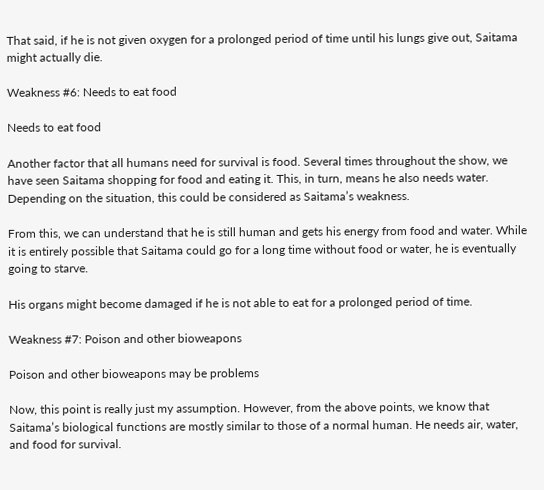That said, if he is not given oxygen for a prolonged period of time until his lungs give out, Saitama might actually die.

Weakness #6: Needs to eat food

Needs to eat food

Another factor that all humans need for survival is food. Several times throughout the show, we have seen Saitama shopping for food and eating it. This, in turn, means he also needs water. Depending on the situation, this could be considered as Saitama’s weakness.

From this, we can understand that he is still human and gets his energy from food and water. While it is entirely possible that Saitama could go for a long time without food or water, he is eventually going to starve.

His organs might become damaged if he is not able to eat for a prolonged period of time.

Weakness #7: Poison and other bioweapons

Poison and other bioweapons may be problems

Now, this point is really just my assumption. However, from the above points, we know that Saitama’s biological functions are mostly similar to those of a normal human. He needs air, water, and food for survival.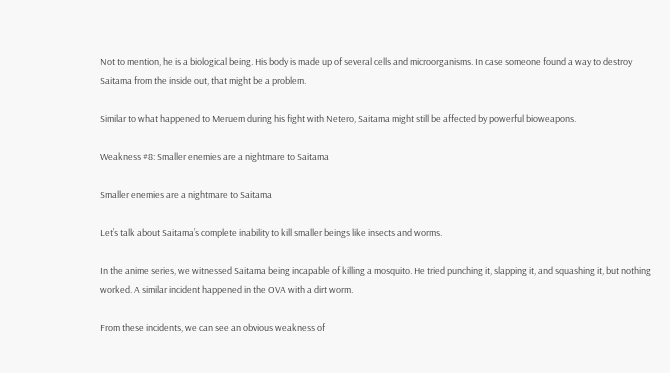Not to mention, he is a biological being. His body is made up of several cells and microorganisms. In case someone found a way to destroy Saitama from the inside out, that might be a problem.

Similar to what happened to Meruem during his fight with Netero, Saitama might still be affected by powerful bioweapons.

Weakness #8: Smaller enemies are a nightmare to Saitama

Smaller enemies are a nightmare to Saitama

Let’s talk about Saitama’s complete inability to kill smaller beings like insects and worms.

In the anime series, we witnessed Saitama being incapable of killing a mosquito. He tried punching it, slapping it, and squashing it, but nothing worked. A similar incident happened in the OVA with a dirt worm.

From these incidents, we can see an obvious weakness of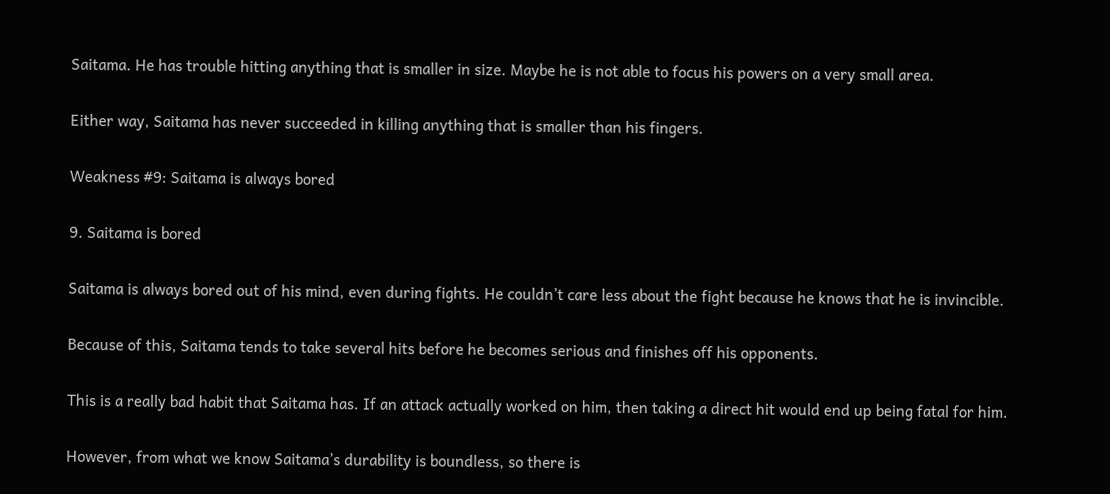Saitama. He has trouble hitting anything that is smaller in size. Maybe he is not able to focus his powers on a very small area.

Either way, Saitama has never succeeded in killing anything that is smaller than his fingers.

Weakness #9: Saitama is always bored

9. Saitama is bored

Saitama is always bored out of his mind, even during fights. He couldn’t care less about the fight because he knows that he is invincible.

Because of this, Saitama tends to take several hits before he becomes serious and finishes off his opponents.

This is a really bad habit that Saitama has. If an attack actually worked on him, then taking a direct hit would end up being fatal for him.

However, from what we know Saitama’s durability is boundless, so there is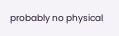probably no physical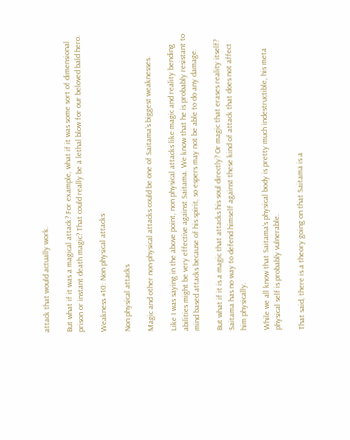attack that would actually work.

But what if it was a magical attack? For example, what if it was some sort of dimensional prison or instant death magic? That could really be a lethal blow for our beloved bald hero.

Weakness #10: Non physical attacks

Non physical attacks

Magic and other non-physical attacks could be one of Saitama’s biggest weaknesses.

Like I was saying in the above point, non physical attacks like magic and reality bending abilities might be very effective against Saitama. We know that he is probably resistant to mind based attacks because of his spirit, so espers may not be able to do any damage.

But what if it is a magic that attacks his soul directly? Or magic that erases reality itself? Saitama has no way to defend himself against these kind of attack that does not affect him physically.

While we all know that Saitama’s physical body is pretty much indestructible, his meta physical self is probably vulnerable.

That said, there is a theory going on that Saitama is a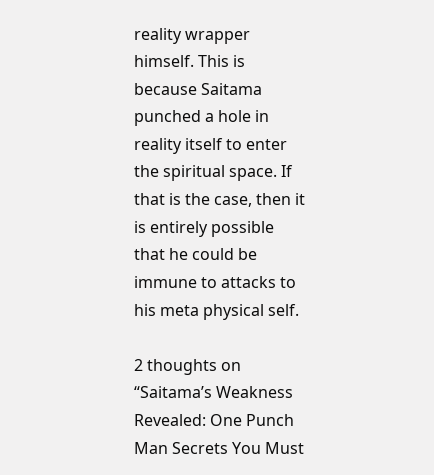reality wrapper himself. This is because Saitama punched a hole in reality itself to enter the spiritual space. If that is the case, then it is entirely possible that he could be immune to attacks to his meta physical self.

2 thoughts on “Saitama’s Weakness Revealed: One Punch Man Secrets You Must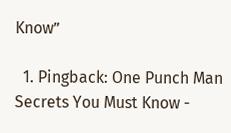Know”

  1. Pingback: One Punch Man Secrets You Must Know -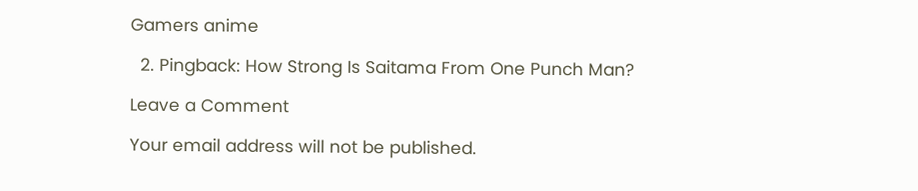Gamers anime

  2. Pingback: How Strong Is Saitama From One Punch Man?

Leave a Comment

Your email address will not be published.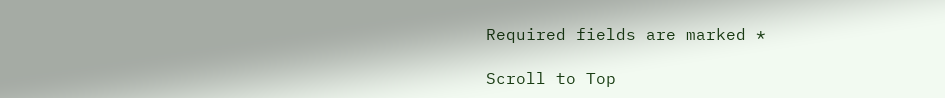Required fields are marked *

Scroll to Top